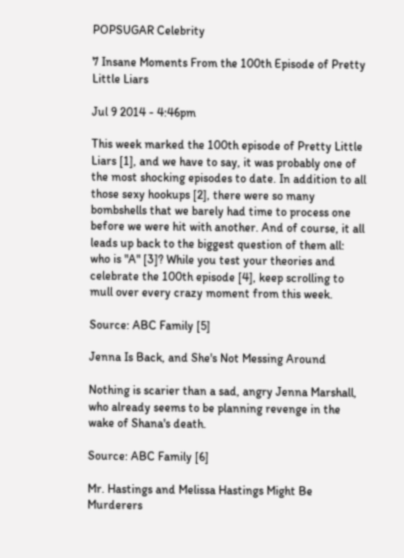POPSUGAR Celebrity

7 Insane Moments From the 100th Episode of Pretty Little Liars

Jul 9 2014 - 4:46pm

This week marked the 100th episode of Pretty Little Liars [1], and we have to say, it was probably one of the most shocking episodes to date. In addition to all those sexy hookups [2], there were so many bombshells that we barely had time to process one before we were hit with another. And of course, it all leads up back to the biggest question of them all: who is "A" [3]? While you test your theories and celebrate the 100th episode [4], keep scrolling to mull over every crazy moment from this week.

Source: ABC Family [5]

Jenna Is Back, and She's Not Messing Around

Nothing is scarier than a sad, angry Jenna Marshall, who already seems to be planning revenge in the wake of Shana's death.

Source: ABC Family [6]

Mr. Hastings and Melissa Hastings Might Be Murderers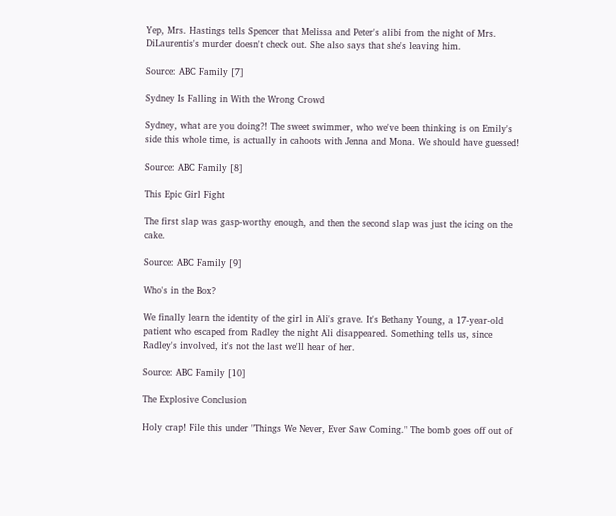Yep, Mrs. Hastings tells Spencer that Melissa and Peter's alibi from the night of Mrs. DiLaurentis's murder doesn't check out. She also says that she's leaving him.

Source: ABC Family [7]

Sydney Is Falling in With the Wrong Crowd

Sydney, what are you doing?! The sweet swimmer, who we've been thinking is on Emily's side this whole time, is actually in cahoots with Jenna and Mona. We should have guessed!

Source: ABC Family [8]

This Epic Girl Fight

The first slap was gasp-worthy enough, and then the second slap was just the icing on the cake.

Source: ABC Family [9]

Who's in the Box?

We finally learn the identity of the girl in Ali's grave. It's Bethany Young, a 17-year-old patient who escaped from Radley the night Ali disappeared. Something tells us, since Radley's involved, it's not the last we'll hear of her.

Source: ABC Family [10]

The Explosive Conclusion

Holy crap! File this under "Things We Never, Ever Saw Coming." The bomb goes off out of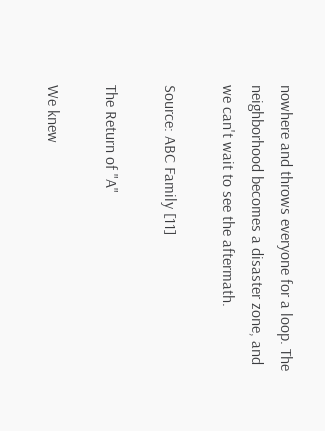nowhere and throws everyone for a loop. The neighborhood becomes a disaster zone, and we can't wait to see the aftermath.

Source: ABC Family [11]

The Return of "A"

We knew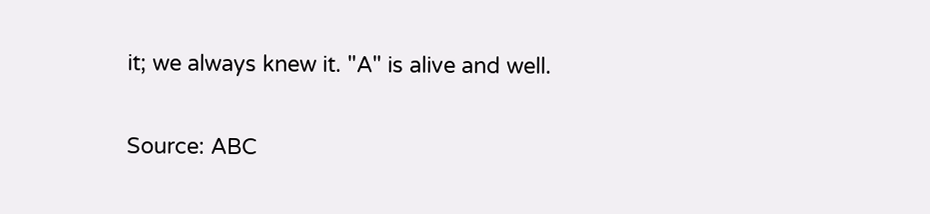it; we always knew it. "A" is alive and well.

Source: ABC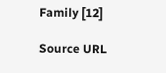Family [12]

Source URL